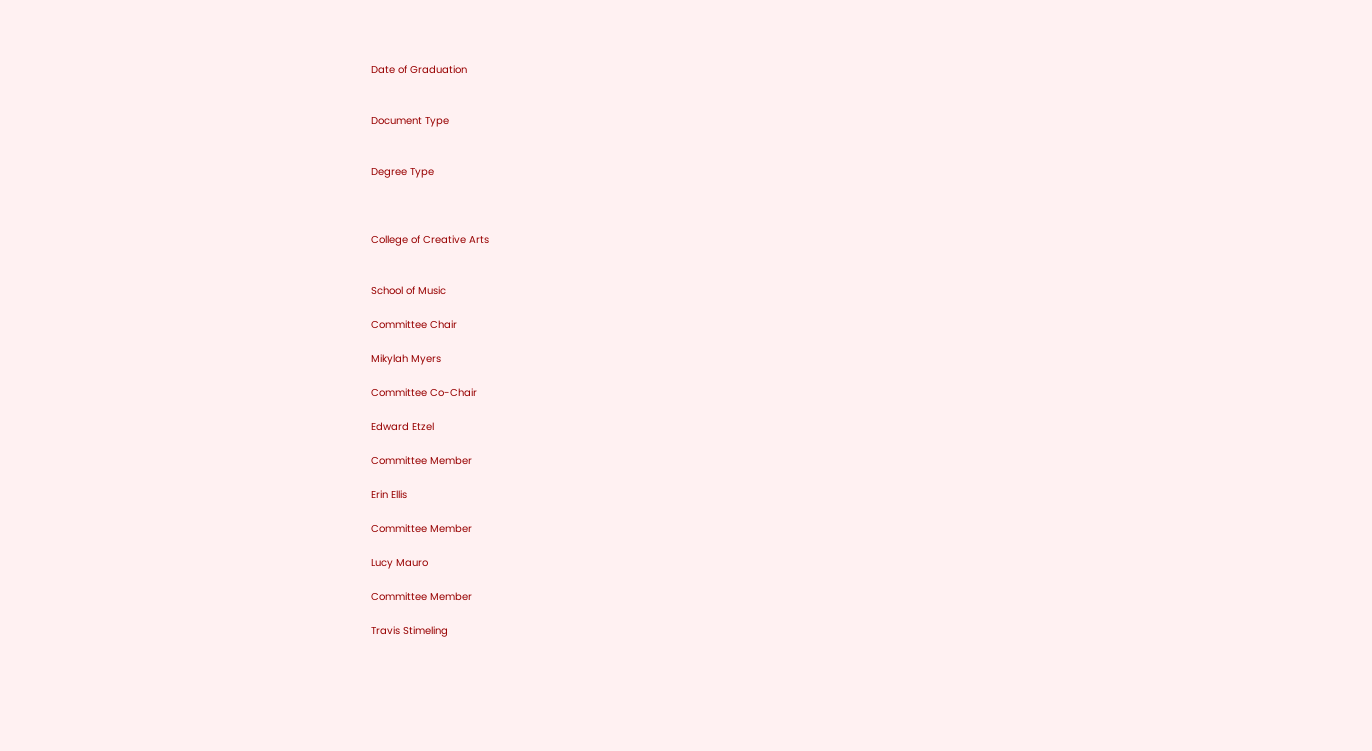Date of Graduation


Document Type


Degree Type



College of Creative Arts


School of Music

Committee Chair

Mikylah Myers

Committee Co-Chair

Edward Etzel

Committee Member

Erin Ellis

Committee Member

Lucy Mauro

Committee Member

Travis Stimeling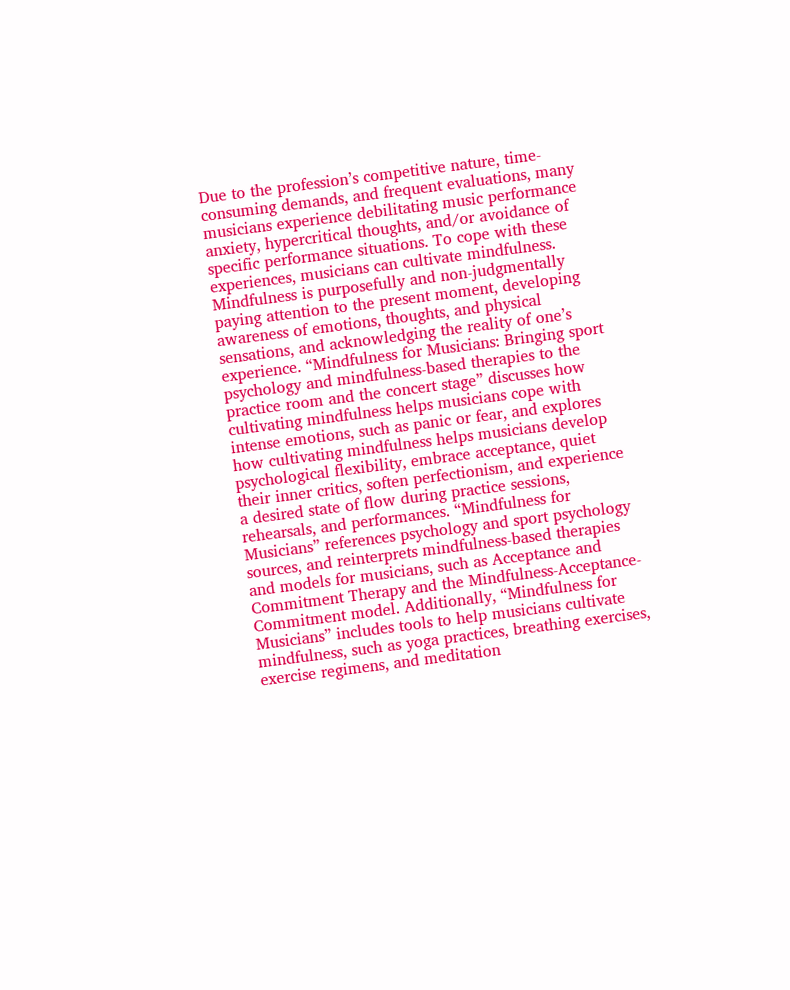Due to the profession’s competitive nature, time-consuming demands, and frequent evaluations, many musicians experience debilitating music performance anxiety, hypercritical thoughts, and/or avoidance of specific performance situations. To cope with these experiences, musicians can cultivate mindfulness. Mindfulness is purposefully and non-judgmentally paying attention to the present moment, developing awareness of emotions, thoughts, and physical sensations, and acknowledging the reality of one’s experience. “Mindfulness for Musicians: Bringing sport psychology and mindfulness-based therapies to the practice room and the concert stage” discusses how cultivating mindfulness helps musicians cope with intense emotions, such as panic or fear, and explores how cultivating mindfulness helps musicians develop psychological flexibility, embrace acceptance, quiet their inner critics, soften perfectionism, and experience a desired state of flow during practice sessions, rehearsals, and performances. “Mindfulness for Musicians” references psychology and sport psychology sources, and reinterprets mindfulness-based therapies and models for musicians, such as Acceptance and Commitment Therapy and the Mindfulness-Acceptance-Commitment model. Additionally, “Mindfulness for Musicians” includes tools to help musicians cultivate mindfulness, such as yoga practices, breathing exercises, exercise regimens, and meditation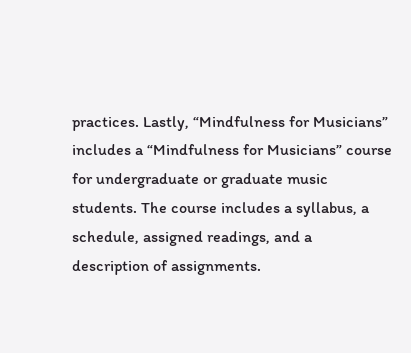practices. Lastly, “Mindfulness for Musicians” includes a “Mindfulness for Musicians” course for undergraduate or graduate music students. The course includes a syllabus, a schedule, assigned readings, and a description of assignments.